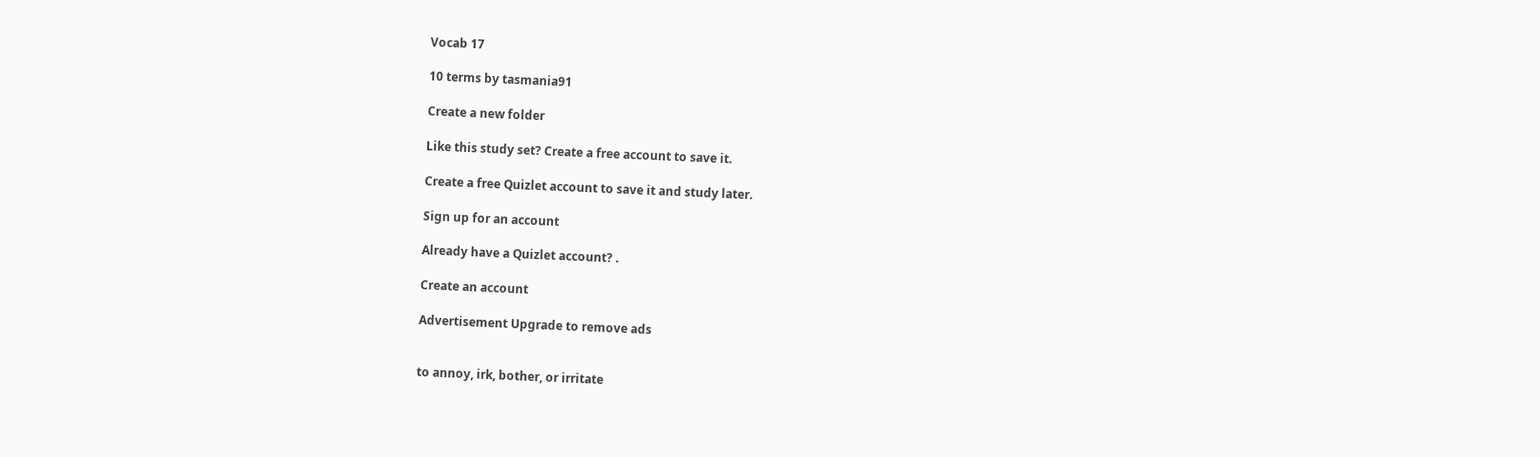Vocab 17

10 terms by tasmania91

Create a new folder

Like this study set? Create a free account to save it.

Create a free Quizlet account to save it and study later.

Sign up for an account

Already have a Quizlet account? .

Create an account

Advertisement Upgrade to remove ads


to annoy, irk, bother, or irritate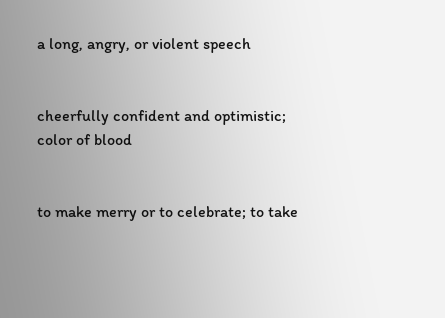a long, angry, or violent speech


cheerfully confident and optimistic; color of blood


to make merry or to celebrate; to take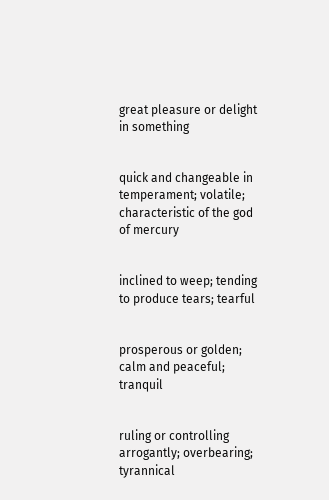great pleasure or delight in something


quick and changeable in temperament; volatile; characteristic of the god of mercury


inclined to weep; tending to produce tears; tearful


prosperous or golden; calm and peaceful; tranquil


ruling or controlling arrogantly; overbearing; tyrannical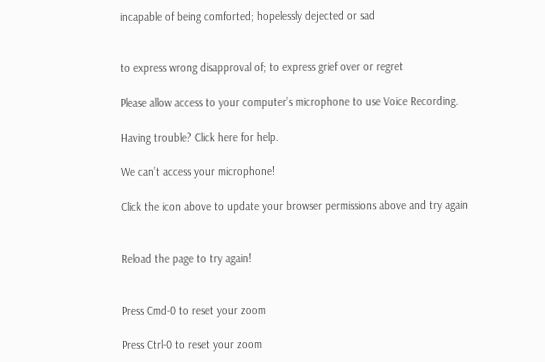incapable of being comforted; hopelessly dejected or sad


to express wrong disapproval of; to express grief over or regret

Please allow access to your computer’s microphone to use Voice Recording.

Having trouble? Click here for help.

We can’t access your microphone!

Click the icon above to update your browser permissions above and try again


Reload the page to try again!


Press Cmd-0 to reset your zoom

Press Ctrl-0 to reset your zoom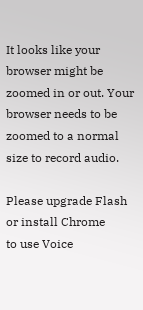It looks like your browser might be zoomed in or out. Your browser needs to be zoomed to a normal size to record audio.

Please upgrade Flash or install Chrome
to use Voice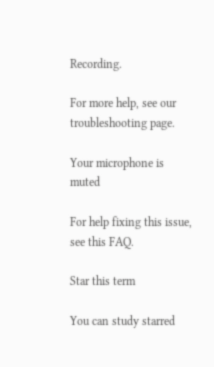Recording.

For more help, see our troubleshooting page.

Your microphone is muted

For help fixing this issue, see this FAQ.

Star this term

You can study starred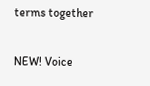terms together

NEW! Voice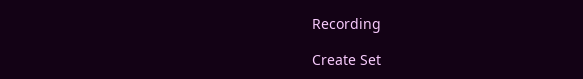Recording

Create Set